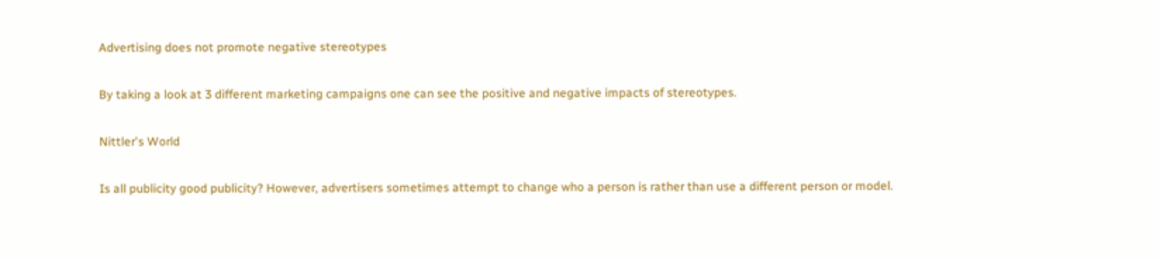Advertising does not promote negative stereotypes

By taking a look at 3 different marketing campaigns one can see the positive and negative impacts of stereotypes.

Nittler's World

Is all publicity good publicity? However, advertisers sometimes attempt to change who a person is rather than use a different person or model.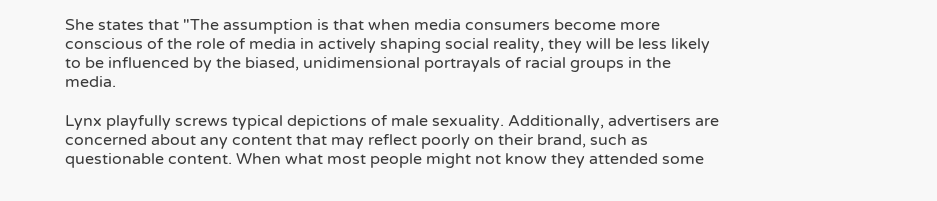She states that "The assumption is that when media consumers become more conscious of the role of media in actively shaping social reality, they will be less likely to be influenced by the biased, unidimensional portrayals of racial groups in the media.

Lynx playfully screws typical depictions of male sexuality. Additionally, advertisers are concerned about any content that may reflect poorly on their brand, such as questionable content. When what most people might not know they attended some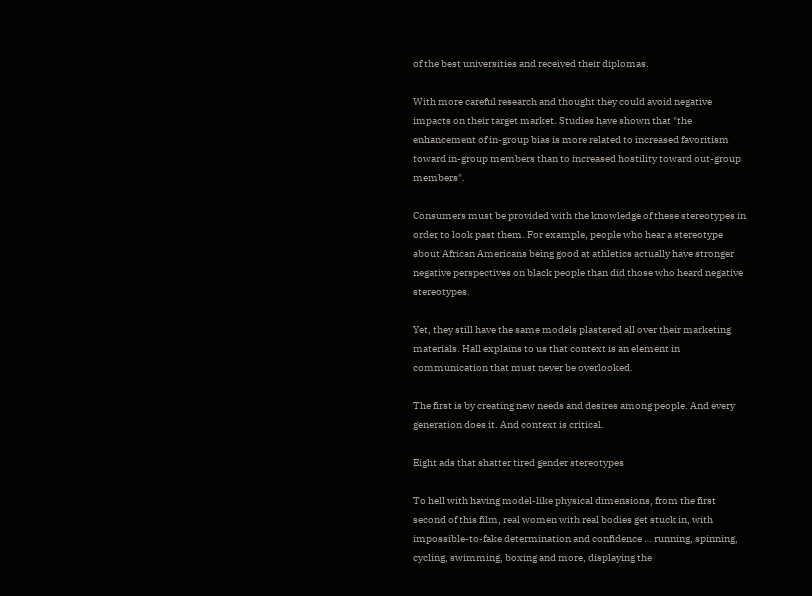of the best universities and received their diplomas.

With more careful research and thought they could avoid negative impacts on their target market. Studies have shown that "the enhancement of in-group bias is more related to increased favoritism toward in-group members than to increased hostility toward out-group members".

Consumers must be provided with the knowledge of these stereotypes in order to look past them. For example, people who hear a stereotype about African Americans being good at athletics actually have stronger negative perspectives on black people than did those who heard negative stereotypes.

Yet, they still have the same models plastered all over their marketing materials. Hall explains to us that context is an element in communication that must never be overlooked.

The first is by creating new needs and desires among people. And every generation does it. And context is critical.

Eight ads that shatter tired gender stereotypes

To hell with having model-like physical dimensions, from the first second of this film, real women with real bodies get stuck in, with impossible-to-fake determination and confidence … running, spinning, cycling, swimming, boxing and more, displaying the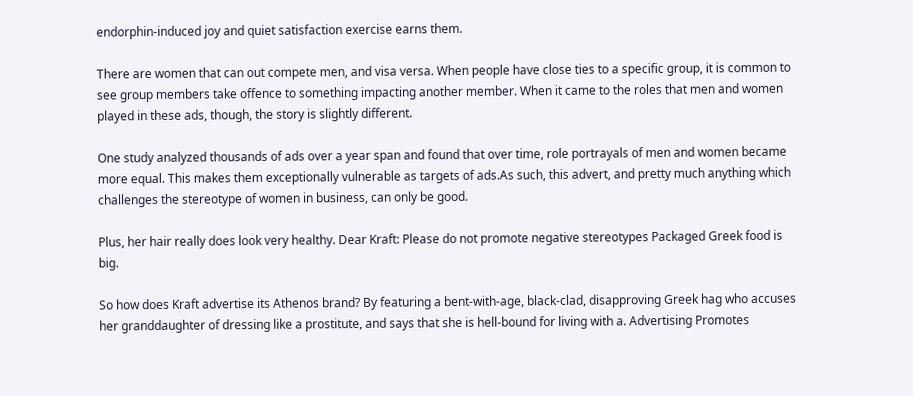endorphin-induced joy and quiet satisfaction exercise earns them.

There are women that can out compete men, and visa versa. When people have close ties to a specific group, it is common to see group members take offence to something impacting another member. When it came to the roles that men and women played in these ads, though, the story is slightly different.

One study analyzed thousands of ads over a year span and found that over time, role portrayals of men and women became more equal. This makes them exceptionally vulnerable as targets of ads.As such, this advert, and pretty much anything which challenges the stereotype of women in business, can only be good.

Plus, her hair really does look very healthy. Dear Kraft: Please do not promote negative stereotypes Packaged Greek food is big.

So how does Kraft advertise its Athenos brand? By featuring a bent-with-age, black-clad, disapproving Greek hag who accuses her granddaughter of dressing like a prostitute, and says that she is hell-bound for living with a. Advertising Promotes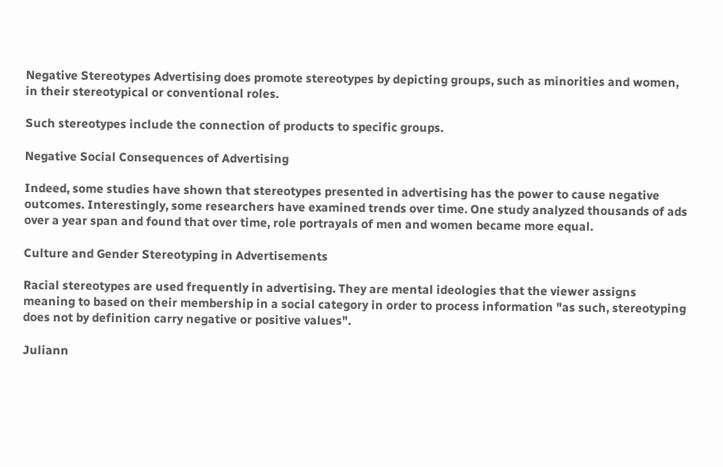Negative Stereotypes Advertising does promote stereotypes by depicting groups, such as minorities and women, in their stereotypical or conventional roles.

Such stereotypes include the connection of products to specific groups.

Negative Social Consequences of Advertising

Indeed, some studies have shown that stereotypes presented in advertising has the power to cause negative outcomes. Interestingly, some researchers have examined trends over time. One study analyzed thousands of ads over a year span and found that over time, role portrayals of men and women became more equal.

Culture and Gender Stereotyping in Advertisements

Racial stereotypes are used frequently in advertising. They are mental ideologies that the viewer assigns meaning to based on their membership in a social category in order to process information "as such, stereotyping does not by definition carry negative or positive values".

Juliann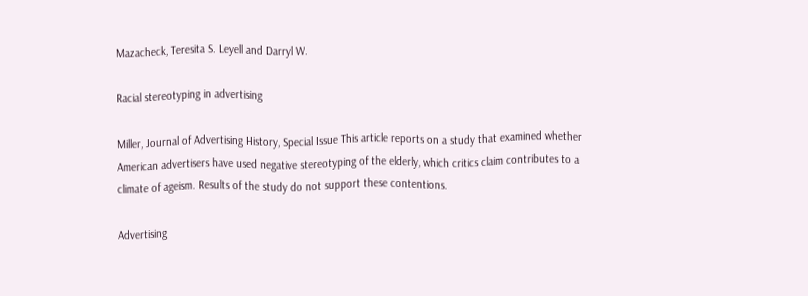Mazacheck, Teresita S. Leyell and Darryl W.

Racial stereotyping in advertising

Miller, Journal of Advertising History, Special Issue This article reports on a study that examined whether American advertisers have used negative stereotyping of the elderly, which critics claim contributes to a climate of ageism. Results of the study do not support these contentions.

Advertising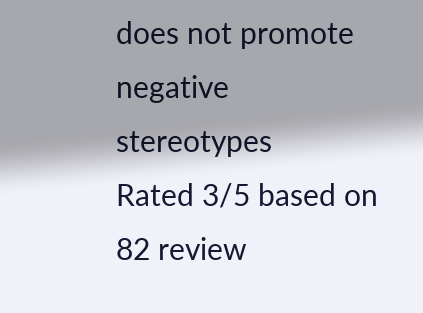does not promote negative stereotypes
Rated 3/5 based on 82 review